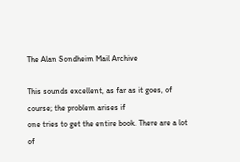The Alan Sondheim Mail Archive

This sounds excellent, as far as it goes, of course; the problem arises if
one tries to get the entire book. There are a lot of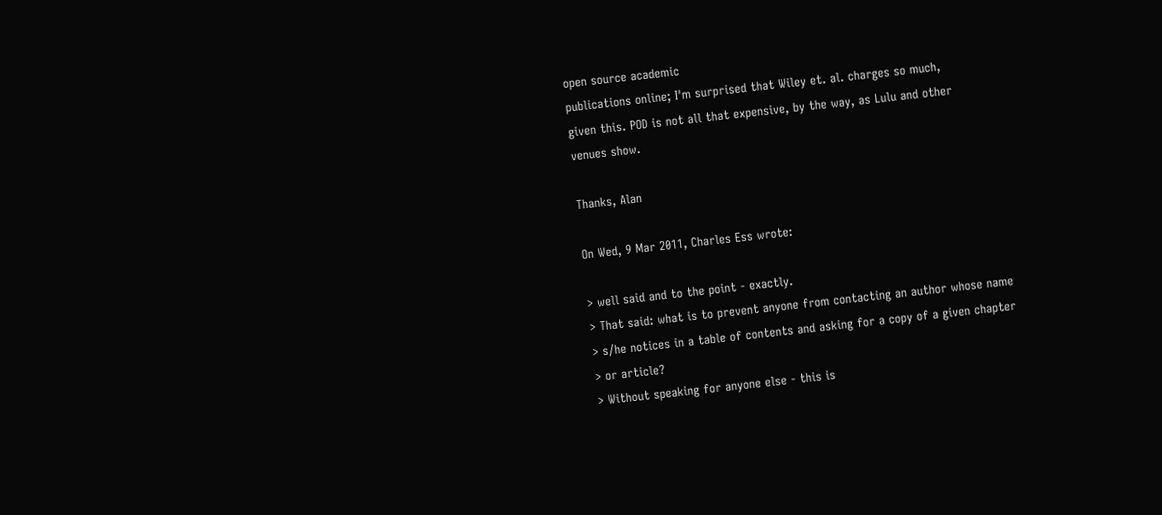open source academic
publications online; I'm surprised that Wiley et. al. charges so much,
given this. POD is not all that expensive, by the way, as Lulu and other
venues show.

Thanks, Alan

On Wed, 9 Mar 2011, Charles Ess wrote:

> well said and to the point - exactly.
> That said: what is to prevent anyone from contacting an author whose name
> s/he notices in a table of contents and asking for a copy of a given chapter
> or article?
> Without speaking for anyone else - this is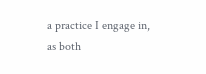a practice I engage in, as both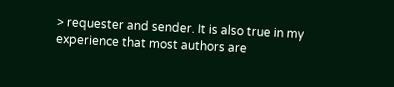> requester and sender. It is also true in my experience that most authors are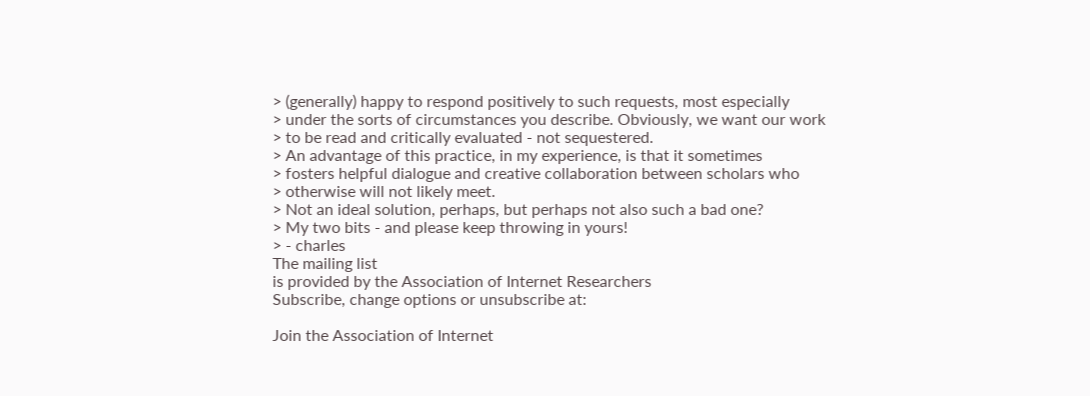> (generally) happy to respond positively to such requests, most especially
> under the sorts of circumstances you describe. Obviously, we want our work
> to be read and critically evaluated - not sequestered.
> An advantage of this practice, in my experience, is that it sometimes
> fosters helpful dialogue and creative collaboration between scholars who
> otherwise will not likely meet.
> Not an ideal solution, perhaps, but perhaps not also such a bad one?
> My two bits - and please keep throwing in yours!
> - charles
The mailing list
is provided by the Association of Internet Researchers
Subscribe, change options or unsubscribe at:

Join the Association of Internet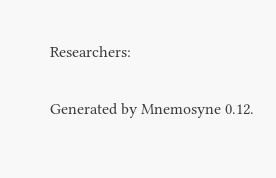Researchers:

Generated by Mnemosyne 0.12.